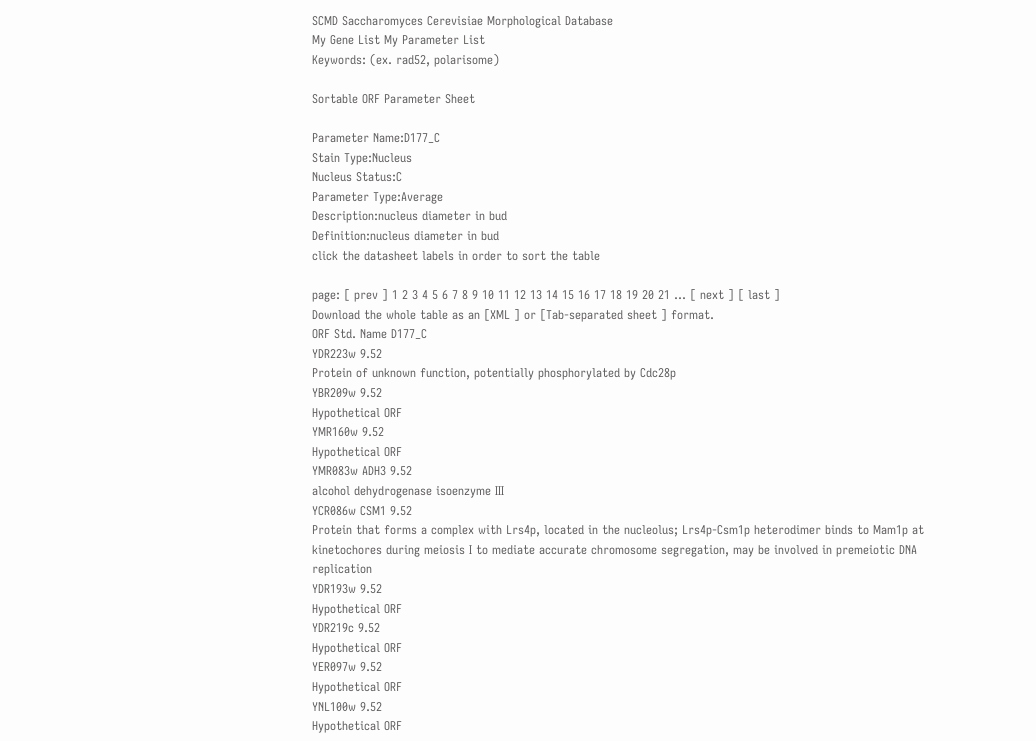SCMD Saccharomyces Cerevisiae Morphological Database
My Gene List My Parameter List
Keywords: (ex. rad52, polarisome)

Sortable ORF Parameter Sheet

Parameter Name:D177_C
Stain Type:Nucleus
Nucleus Status:C
Parameter Type:Average
Description:nucleus diameter in bud
Definition:nucleus diameter in bud
click the datasheet labels in order to sort the table

page: [ prev ] 1 2 3 4 5 6 7 8 9 10 11 12 13 14 15 16 17 18 19 20 21 ... [ next ] [ last ]
Download the whole table as an [XML ] or [Tab-separated sheet ] format.
ORF Std. Name D177_C
YDR223w 9.52
Protein of unknown function, potentially phosphorylated by Cdc28p
YBR209w 9.52
Hypothetical ORF
YMR160w 9.52
Hypothetical ORF
YMR083w ADH3 9.52
alcohol dehydrogenase isoenzyme III
YCR086w CSM1 9.52
Protein that forms a complex with Lrs4p, located in the nucleolus; Lrs4p-Csm1p heterodimer binds to Mam1p at kinetochores during meiosis I to mediate accurate chromosome segregation, may be involved in premeiotic DNA replication
YDR193w 9.52
Hypothetical ORF
YDR219c 9.52
Hypothetical ORF
YER097w 9.52
Hypothetical ORF
YNL100w 9.52
Hypothetical ORF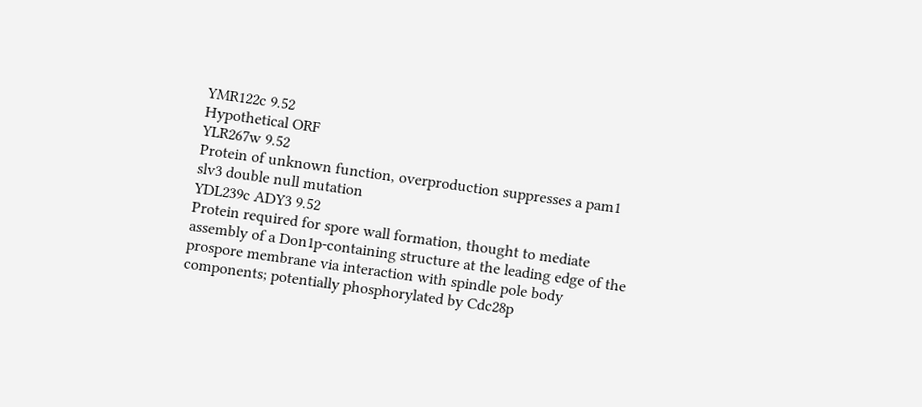YMR122c 9.52
Hypothetical ORF
YLR267w 9.52
Protein of unknown function, overproduction suppresses a pam1 slv3 double null mutation
YDL239c ADY3 9.52
Protein required for spore wall formation, thought to mediate assembly of a Don1p-containing structure at the leading edge of the prospore membrane via interaction with spindle pole body components; potentially phosphorylated by Cdc28p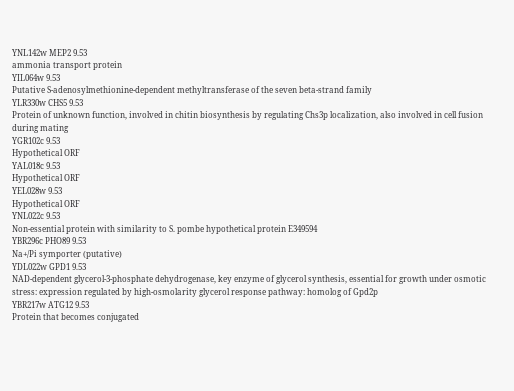YNL142w MEP2 9.53
ammonia transport protein
YIL064w 9.53
Putative S-adenosylmethionine-dependent methyltransferase of the seven beta-strand family
YLR330w CHS5 9.53
Protein of unknown function, involved in chitin biosynthesis by regulating Chs3p localization, also involved in cell fusion during mating
YGR102c 9.53
Hypothetical ORF
YAL018c 9.53
Hypothetical ORF
YEL028w 9.53
Hypothetical ORF
YNL022c 9.53
Non-essential protein with similarity to S. pombe hypothetical protein E349594
YBR296c PHO89 9.53
Na+/Pi symporter (putative)
YDL022w GPD1 9.53
NAD-dependent glycerol-3-phosphate dehydrogenase, key enzyme of glycerol synthesis, essential for growth under osmotic stress: expression regulated by high-osmolarity glycerol response pathway: homolog of Gpd2p
YBR217w ATG12 9.53
Protein that becomes conjugated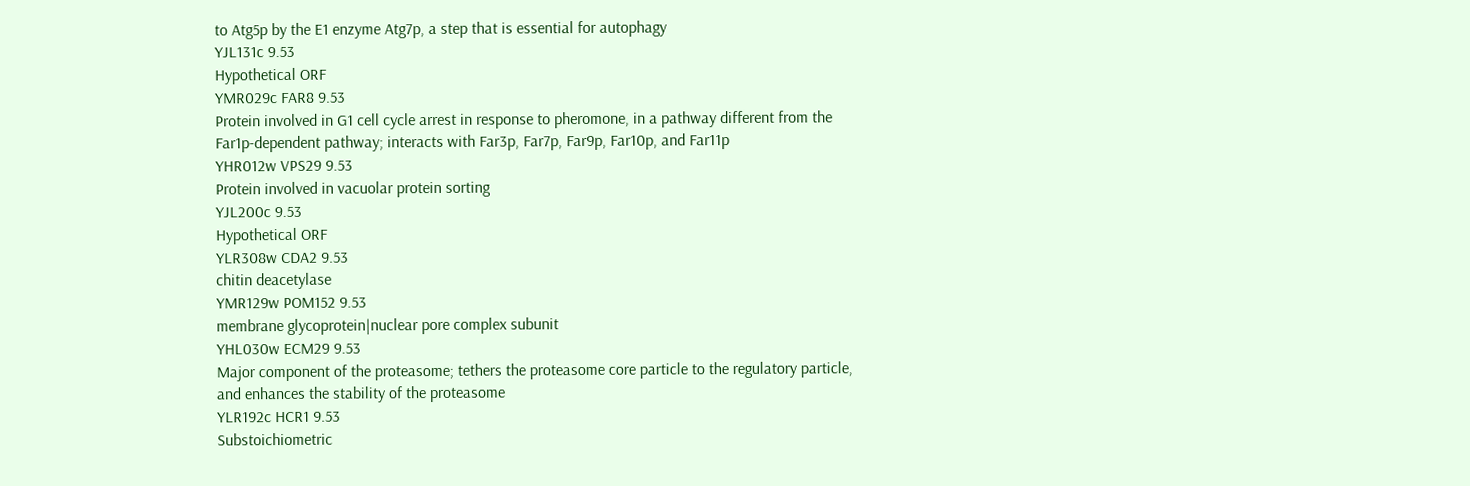to Atg5p by the E1 enzyme Atg7p, a step that is essential for autophagy
YJL131c 9.53
Hypothetical ORF
YMR029c FAR8 9.53
Protein involved in G1 cell cycle arrest in response to pheromone, in a pathway different from the Far1p-dependent pathway; interacts with Far3p, Far7p, Far9p, Far10p, and Far11p
YHR012w VPS29 9.53
Protein involved in vacuolar protein sorting
YJL200c 9.53
Hypothetical ORF
YLR308w CDA2 9.53
chitin deacetylase
YMR129w POM152 9.53
membrane glycoprotein|nuclear pore complex subunit
YHL030w ECM29 9.53
Major component of the proteasome; tethers the proteasome core particle to the regulatory particle, and enhances the stability of the proteasome
YLR192c HCR1 9.53
Substoichiometric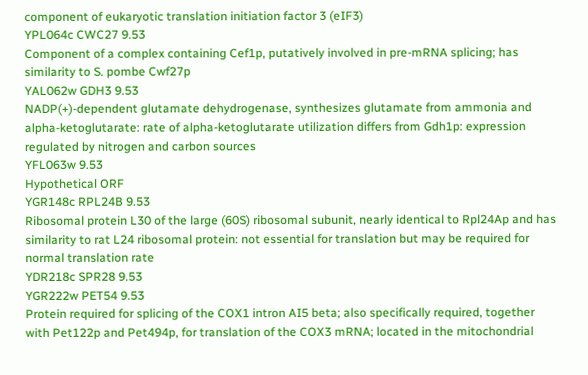component of eukaryotic translation initiation factor 3 (eIF3)
YPL064c CWC27 9.53
Component of a complex containing Cef1p, putatively involved in pre-mRNA splicing; has similarity to S. pombe Cwf27p
YAL062w GDH3 9.53
NADP(+)-dependent glutamate dehydrogenase, synthesizes glutamate from ammonia and alpha-ketoglutarate: rate of alpha-ketoglutarate utilization differs from Gdh1p: expression regulated by nitrogen and carbon sources
YFL063w 9.53
Hypothetical ORF
YGR148c RPL24B 9.53
Ribosomal protein L30 of the large (60S) ribosomal subunit, nearly identical to Rpl24Ap and has similarity to rat L24 ribosomal protein: not essential for translation but may be required for normal translation rate
YDR218c SPR28 9.53
YGR222w PET54 9.53
Protein required for splicing of the COX1 intron AI5 beta; also specifically required, together with Pet122p and Pet494p, for translation of the COX3 mRNA; located in the mitochondrial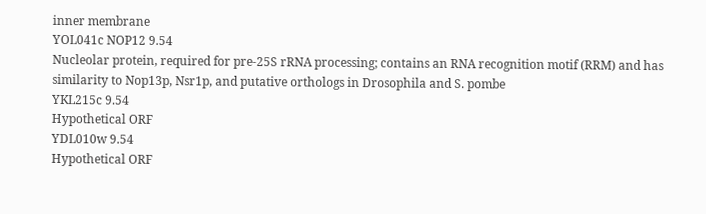inner membrane
YOL041c NOP12 9.54
Nucleolar protein, required for pre-25S rRNA processing; contains an RNA recognition motif (RRM) and has similarity to Nop13p, Nsr1p, and putative orthologs in Drosophila and S. pombe
YKL215c 9.54
Hypothetical ORF
YDL010w 9.54
Hypothetical ORF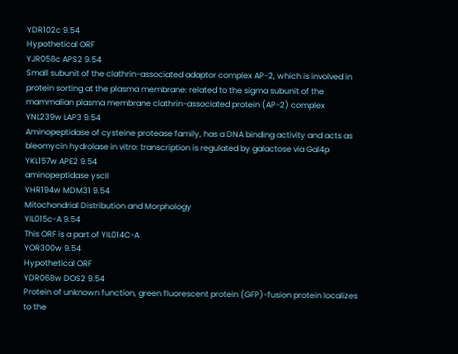YDR102c 9.54
Hypothetical ORF
YJR058c APS2 9.54
Small subunit of the clathrin-associated adaptor complex AP-2, which is involved in protein sorting at the plasma membrane: related to the sigma subunit of the mammalian plasma membrane clathrin-associated protein (AP-2) complex
YNL239w LAP3 9.54
Aminopeptidase of cysteine protease family, has a DNA binding activity and acts as bleomycin hydrolase in vitro: transcription is regulated by galactose via Gal4p
YKL157w APE2 9.54
aminopeptidase yscII
YHR194w MDM31 9.54
Mitochondrial Distribution and Morphology
YIL015c-A 9.54
This ORF is a part of YIL014C-A
YOR300w 9.54
Hypothetical ORF
YDR068w DOS2 9.54
Protein of unknown function, green fluorescent protein (GFP)-fusion protein localizes to the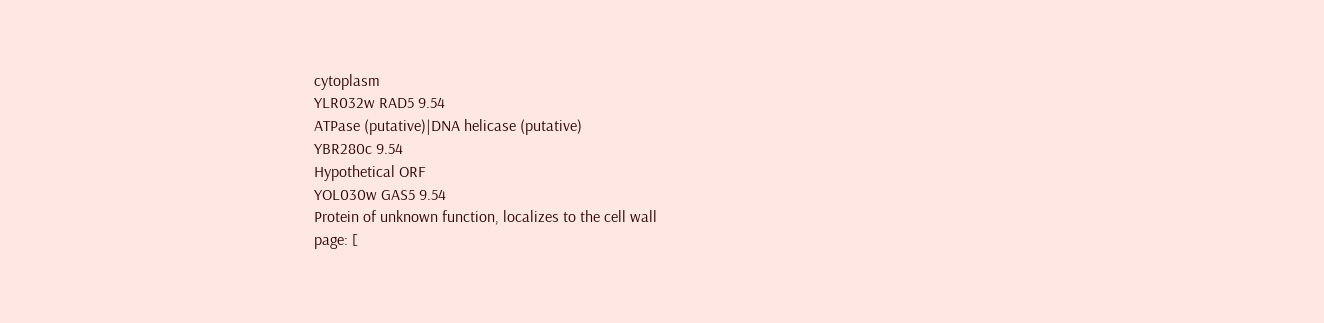cytoplasm
YLR032w RAD5 9.54
ATPase (putative)|DNA helicase (putative)
YBR280c 9.54
Hypothetical ORF
YOL030w GAS5 9.54
Protein of unknown function, localizes to the cell wall
page: [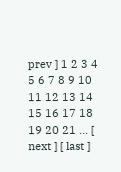prev ] 1 2 3 4 5 6 7 8 9 10 11 12 13 14 15 16 17 18 19 20 21 ... [ next ] [ last ]